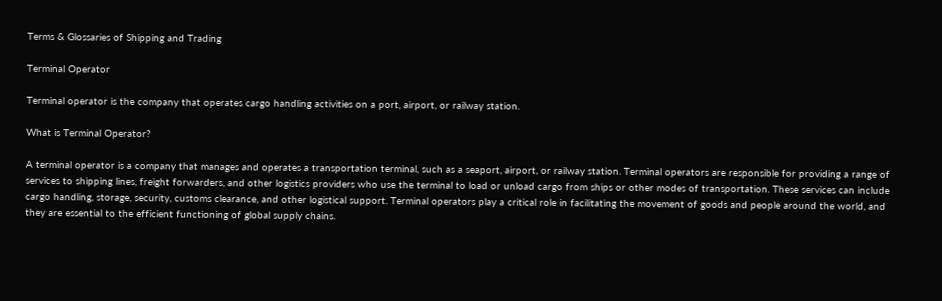Terms & Glossaries of Shipping and Trading

Terminal Operator

Terminal operator is the company that operates cargo handling activities on a port, airport, or railway station.

What is Terminal Operator?

A terminal operator is a company that manages and operates a transportation terminal, such as a seaport, airport, or railway station. Terminal operators are responsible for providing a range of services to shipping lines, freight forwarders, and other logistics providers who use the terminal to load or unload cargo from ships or other modes of transportation. These services can include cargo handling, storage, security, customs clearance, and other logistical support. Terminal operators play a critical role in facilitating the movement of goods and people around the world, and they are essential to the efficient functioning of global supply chains.